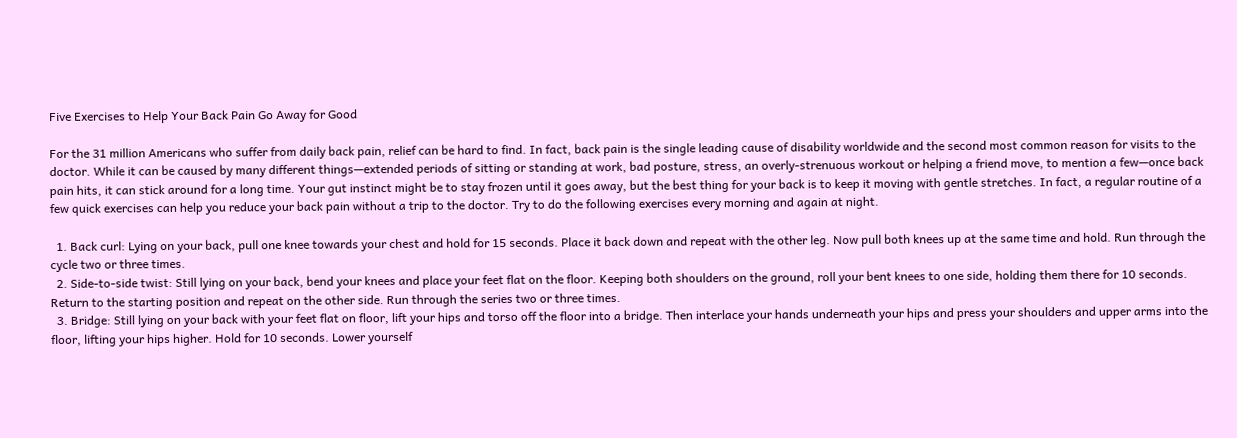Five Exercises to Help Your Back Pain Go Away for Good

For the 31 million Americans who suffer from daily back pain, relief can be hard to find. In fact, back pain is the single leading cause of disability worldwide and the second most common reason for visits to the doctor. While it can be caused by many different things—extended periods of sitting or standing at work, bad posture, stress, an overly-strenuous workout or helping a friend move, to mention a few—once back pain hits, it can stick around for a long time. Your gut instinct might be to stay frozen until it goes away, but the best thing for your back is to keep it moving with gentle stretches. In fact, a regular routine of a few quick exercises can help you reduce your back pain without a trip to the doctor. Try to do the following exercises every morning and again at night.

  1. Back curl: Lying on your back, pull one knee towards your chest and hold for 15 seconds. Place it back down and repeat with the other leg. Now pull both knees up at the same time and hold. Run through the cycle two or three times.
  2. Side-to-side twist: Still lying on your back, bend your knees and place your feet flat on the floor. Keeping both shoulders on the ground, roll your bent knees to one side, holding them there for 10 seconds. Return to the starting position and repeat on the other side. Run through the series two or three times.
  3. Bridge: Still lying on your back with your feet flat on floor, lift your hips and torso off the floor into a bridge. Then interlace your hands underneath your hips and press your shoulders and upper arms into the floor, lifting your hips higher. Hold for 10 seconds. Lower yourself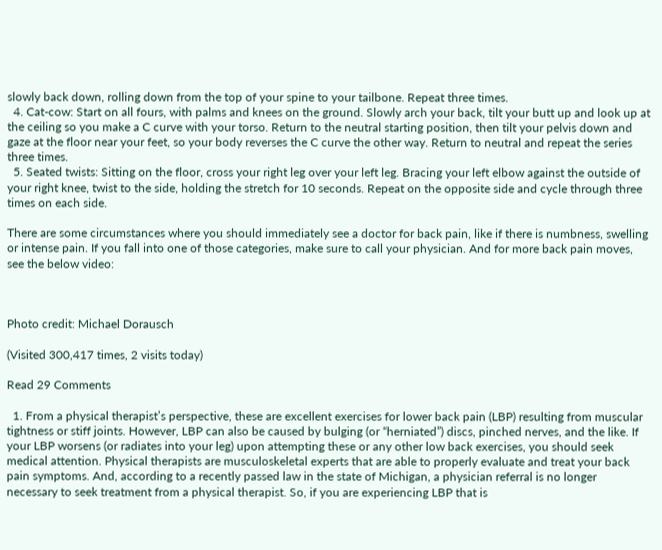slowly back down, rolling down from the top of your spine to your tailbone. Repeat three times.
  4. Cat-cow: Start on all fours, with palms and knees on the ground. Slowly arch your back, tilt your butt up and look up at the ceiling so you make a C curve with your torso. Return to the neutral starting position, then tilt your pelvis down and gaze at the floor near your feet, so your body reverses the C curve the other way. Return to neutral and repeat the series three times.
  5. Seated twists: Sitting on the floor, cross your right leg over your left leg. Bracing your left elbow against the outside of your right knee, twist to the side, holding the stretch for 10 seconds. Repeat on the opposite side and cycle through three times on each side.

There are some circumstances where you should immediately see a doctor for back pain, like if there is numbness, swelling or intense pain. If you fall into one of those categories, make sure to call your physician. And for more back pain moves, see the below video:



Photo credit: Michael Dorausch

(Visited 300,417 times, 2 visits today)

Read 29 Comments

  1. From a physical therapist’s perspective, these are excellent exercises for lower back pain (LBP) resulting from muscular tightness or stiff joints. However, LBP can also be caused by bulging (or “herniated”) discs, pinched nerves, and the like. If your LBP worsens (or radiates into your leg) upon attempting these or any other low back exercises, you should seek medical attention. Physical therapists are musculoskeletal experts that are able to properly evaluate and treat your back pain symptoms. And, according to a recently passed law in the state of Michigan, a physician referral is no longer necessary to seek treatment from a physical therapist. So, if you are experiencing LBP that is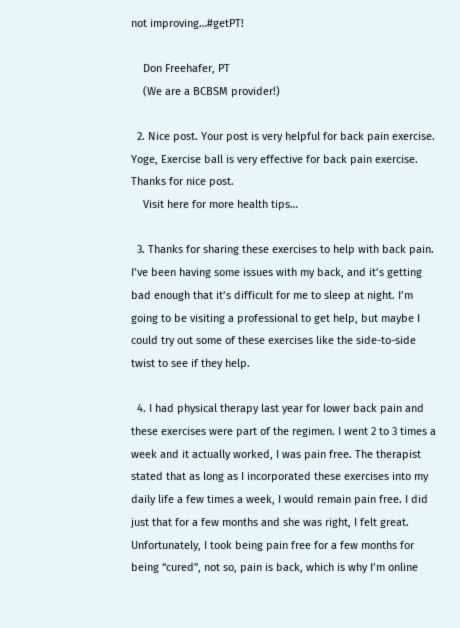not improving…#getPT!

    Don Freehafer, PT
    (We are a BCBSM provider!)

  2. Nice post. Your post is very helpful for back pain exercise. Yoge, Exercise ball is very effective for back pain exercise. Thanks for nice post.
    Visit here for more health tips…

  3. Thanks for sharing these exercises to help with back pain. I’ve been having some issues with my back, and it’s getting bad enough that it’s difficult for me to sleep at night. I’m going to be visiting a professional to get help, but maybe I could try out some of these exercises like the side-to-side twist to see if they help.

  4. I had physical therapy last year for lower back pain and these exercises were part of the regimen. I went 2 to 3 times a week and it actually worked, I was pain free. The therapist stated that as long as I incorporated these exercises into my daily life a few times a week, I would remain pain free. I did just that for a few months and she was right, I felt great. Unfortunately, I took being pain free for a few months for being “cured”, not so, pain is back, which is why I’m online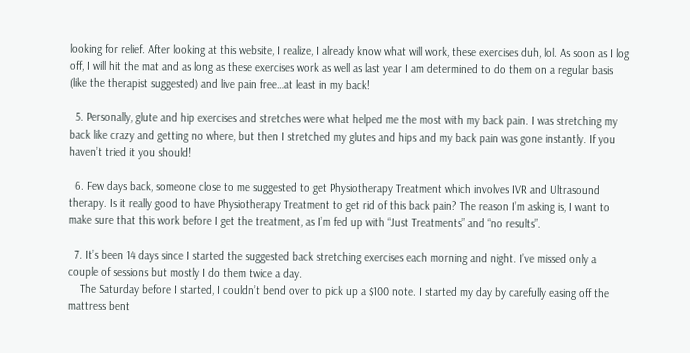looking for relief. After looking at this website, I realize, I already know what will work, these exercises duh, lol. As soon as I log off, I will hit the mat and as long as these exercises work as well as last year I am determined to do them on a regular basis (like the therapist suggested) and live pain free…at least in my back!

  5. Personally, glute and hip exercises and stretches were what helped me the most with my back pain. I was stretching my back like crazy and getting no where, but then I stretched my glutes and hips and my back pain was gone instantly. If you haven’t tried it you should!

  6. Few days back, someone close to me suggested to get Physiotherapy Treatment which involves IVR and Ultrasound therapy. Is it really good to have Physiotherapy Treatment to get rid of this back pain? The reason I’m asking is, I want to make sure that this work before I get the treatment, as I’m fed up with “Just Treatments” and “no results”.

  7. It’s been 14 days since I started the suggested back stretching exercises each morning and night. I’ve missed only a couple of sessions but mostly I do them twice a day.
    The Saturday before I started, I couldn’t bend over to pick up a $100 note. I started my day by carefully easing off the mattress bent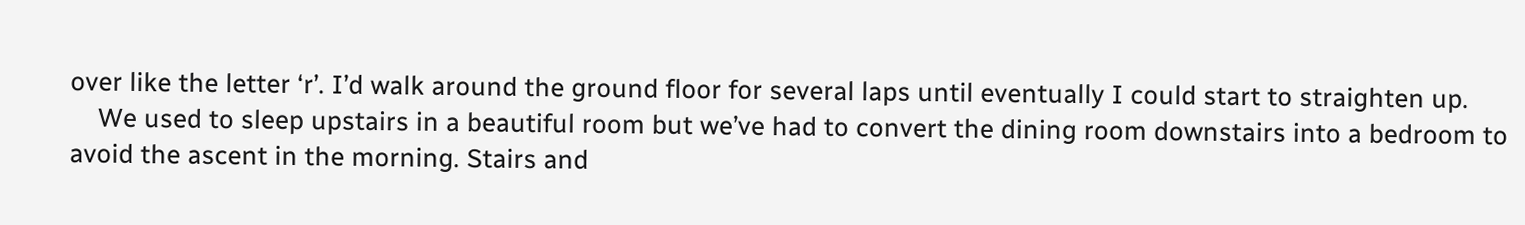over like the letter ‘r’. I’d walk around the ground floor for several laps until eventually I could start to straighten up.
    We used to sleep upstairs in a beautiful room but we’ve had to convert the dining room downstairs into a bedroom to avoid the ascent in the morning. Stairs and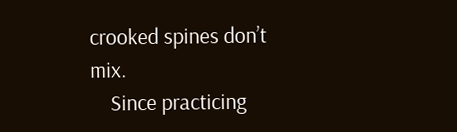crooked spines don’t mix.
    Since practicing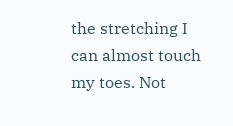the stretching I can almost touch my toes. Not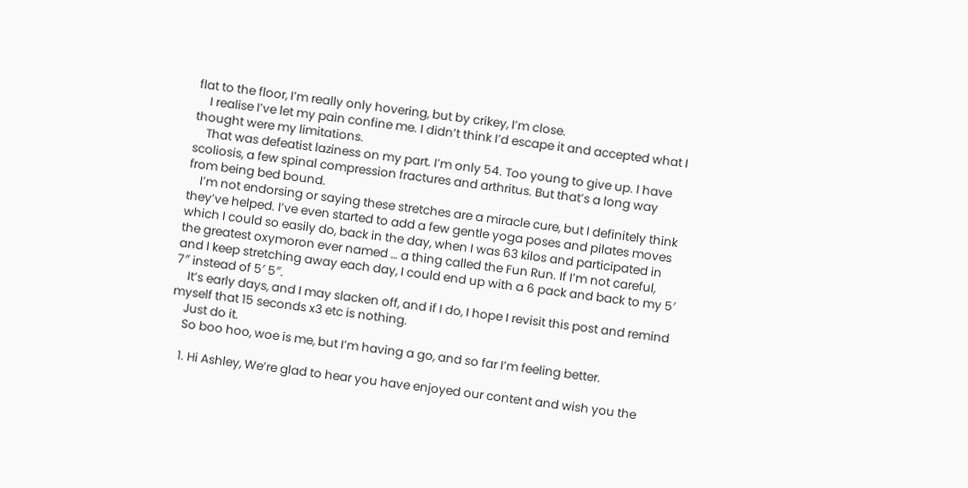flat to the floor, I’m really only hovering, but by crikey, I’m close.
    I realise I’ve let my pain confine me. I didn’t think I’d escape it and accepted what I thought were my limitations.
    That was defeatist laziness on my part. I’m only 54. Too young to give up. I have scoliosis, a few spinal compression fractures and arthritus. But that’s a long way from being bed bound.
    I’m not endorsing or saying these stretches are a miracle cure, but I definitely think they’ve helped. I’ve even started to add a few gentle yoga poses and pilates moves which I could so easily do, back in the day, when I was 63 kilos and participated in the greatest oxymoron ever named … a thing called the Fun Run. If I’m not careful, and I keep stretching away each day, I could end up with a 6 pack and back to my 5′ 7″ instead of 5′ 5″.
    It’s early days, and I may slacken off, and if I do, I hope I revisit this post and remind myself that 15 seconds x3 etc is nothing.
    Just do it.
    So boo hoo, woe is me, but I’m having a go, and so far I’m feeling better.

    1. Hi Ashley, We’re glad to hear you have enjoyed our content and wish you the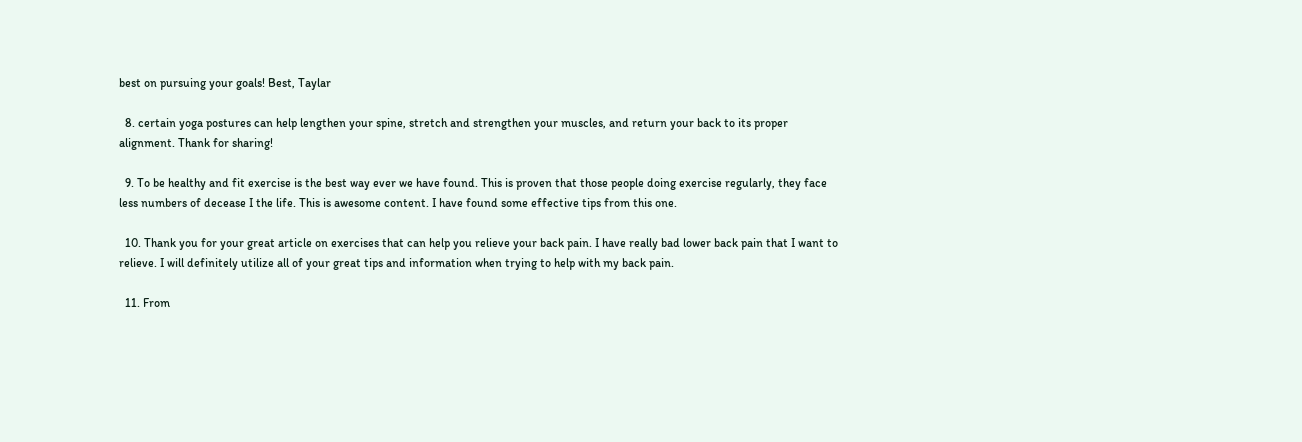best on pursuing your goals! Best, Taylar

  8. certain yoga postures can help lengthen your spine, stretch and strengthen your muscles, and return your back to its proper alignment. Thank for sharing!

  9. To be healthy and fit exercise is the best way ever we have found. This is proven that those people doing exercise regularly, they face less numbers of decease I the life. This is awesome content. I have found some effective tips from this one.

  10. Thank you for your great article on exercises that can help you relieve your back pain. I have really bad lower back pain that I want to relieve. I will definitely utilize all of your great tips and information when trying to help with my back pain.

  11. From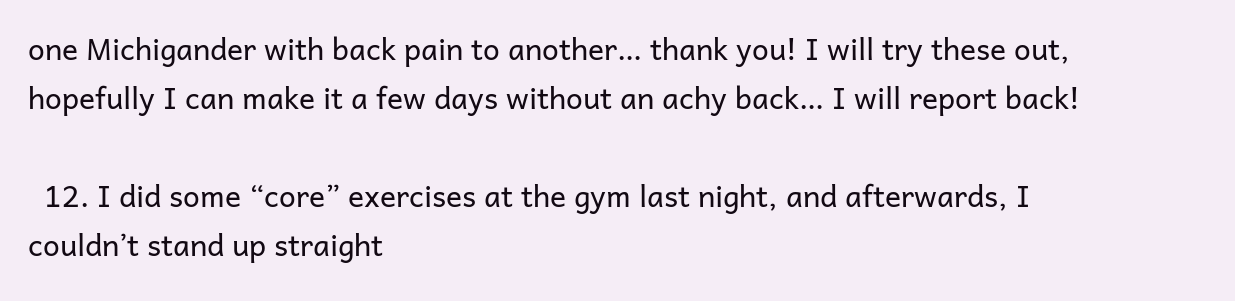one Michigander with back pain to another… thank you! I will try these out, hopefully I can make it a few days without an achy back… I will report back!

  12. I did some “core” exercises at the gym last night, and afterwards, I couldn’t stand up straight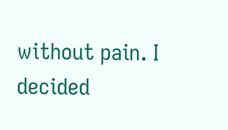without pain. I decided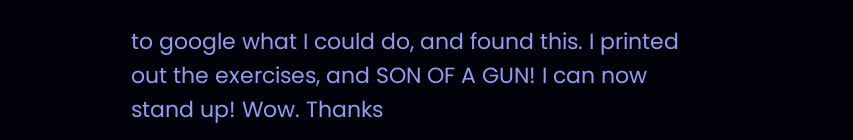to google what I could do, and found this. I printed out the exercises, and SON OF A GUN! I can now stand up! Wow. Thanks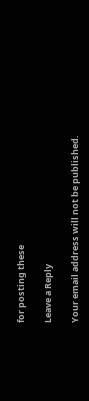for posting these

Leave a Reply

Your email address will not be published.